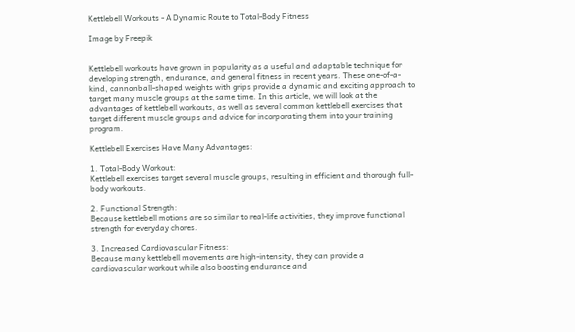Kettlebell Workouts - A Dynamic Route to Total-Body Fitness

Image by Freepik


Kettlebell workouts have grown in popularity as a useful and adaptable technique for developing strength, endurance, and general fitness in recent years. These one-of-a-kind, cannonball-shaped weights with grips provide a dynamic and exciting approach to target many muscle groups at the same time. In this article, we will look at the advantages of kettlebell workouts, as well as several common kettlebell exercises that target different muscle groups and advice for incorporating them into your training program.

Kettlebell Exercises Have Many Advantages:

1. Total-Body Workout:
Kettlebell exercises target several muscle groups, resulting in efficient and thorough full-body workouts.

2. Functional Strength:
Because kettlebell motions are so similar to real-life activities, they improve functional strength for everyday chores.

3. Increased Cardiovascular Fitness:
Because many kettlebell movements are high-intensity, they can provide a cardiovascular workout while also boosting endurance and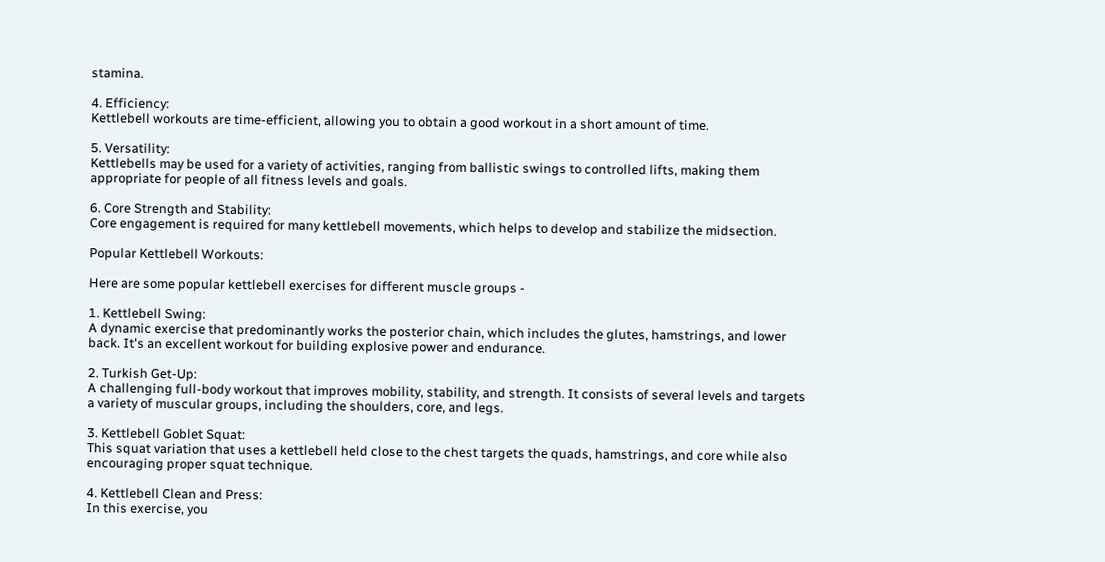stamina.

4. Efficiency:
Kettlebell workouts are time-efficient, allowing you to obtain a good workout in a short amount of time.

5. Versatility:
Kettlebells may be used for a variety of activities, ranging from ballistic swings to controlled lifts, making them appropriate for people of all fitness levels and goals.

6. Core Strength and Stability:
Core engagement is required for many kettlebell movements, which helps to develop and stabilize the midsection.

Popular Kettlebell Workouts:

Here are some popular kettlebell exercises for different muscle groups -

1. Kettlebell Swing:
A dynamic exercise that predominantly works the posterior chain, which includes the glutes, hamstrings, and lower back. It's an excellent workout for building explosive power and endurance.

2. Turkish Get-Up:
A challenging full-body workout that improves mobility, stability, and strength. It consists of several levels and targets a variety of muscular groups, including the shoulders, core, and legs.

3. Kettlebell Goblet Squat:
This squat variation that uses a kettlebell held close to the chest targets the quads, hamstrings, and core while also encouraging proper squat technique.

4. Kettlebell Clean and Press:
In this exercise, you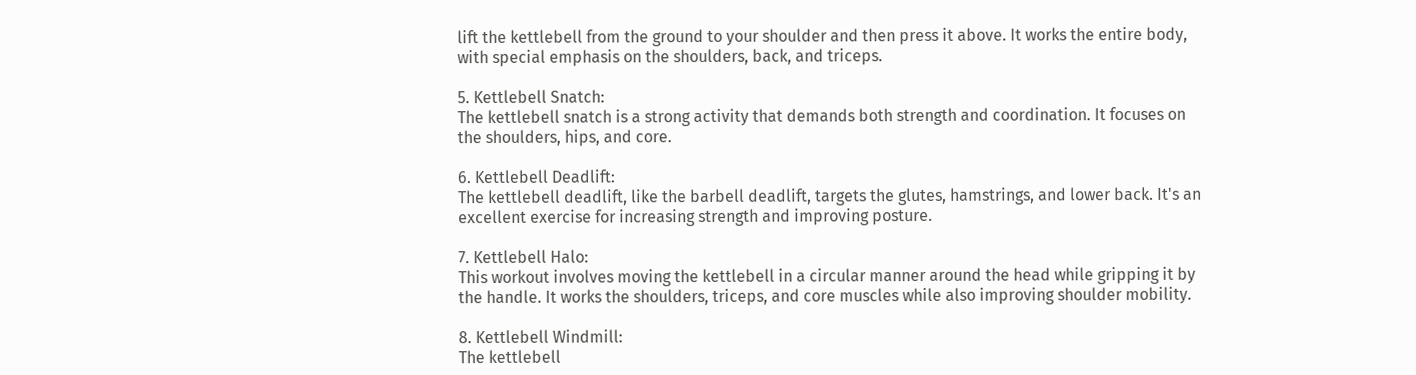lift the kettlebell from the ground to your shoulder and then press it above. It works the entire body, with special emphasis on the shoulders, back, and triceps.

5. Kettlebell Snatch:
The kettlebell snatch is a strong activity that demands both strength and coordination. It focuses on the shoulders, hips, and core.

6. Kettlebell Deadlift:
The kettlebell deadlift, like the barbell deadlift, targets the glutes, hamstrings, and lower back. It's an excellent exercise for increasing strength and improving posture.

7. Kettlebell Halo:
This workout involves moving the kettlebell in a circular manner around the head while gripping it by the handle. It works the shoulders, triceps, and core muscles while also improving shoulder mobility.

8. Kettlebell Windmill:
The kettlebell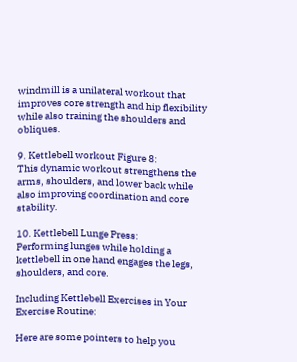windmill is a unilateral workout that improves core strength and hip flexibility while also training the shoulders and obliques.

9. Kettlebell workout Figure 8:
This dynamic workout strengthens the arms, shoulders, and lower back while also improving coordination and core stability.

10. Kettlebell Lunge Press:
Performing lunges while holding a kettlebell in one hand engages the legs, shoulders, and core.

Including Kettlebell Exercises in Your Exercise Routine:

Here are some pointers to help you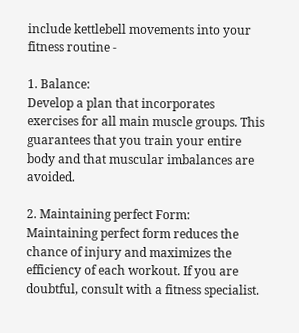include kettlebell movements into your fitness routine -

1. Balance:
Develop a plan that incorporates exercises for all main muscle groups. This guarantees that you train your entire body and that muscular imbalances are avoided.

2. Maintaining perfect Form:
Maintaining perfect form reduces the chance of injury and maximizes the efficiency of each workout. If you are doubtful, consult with a fitness specialist.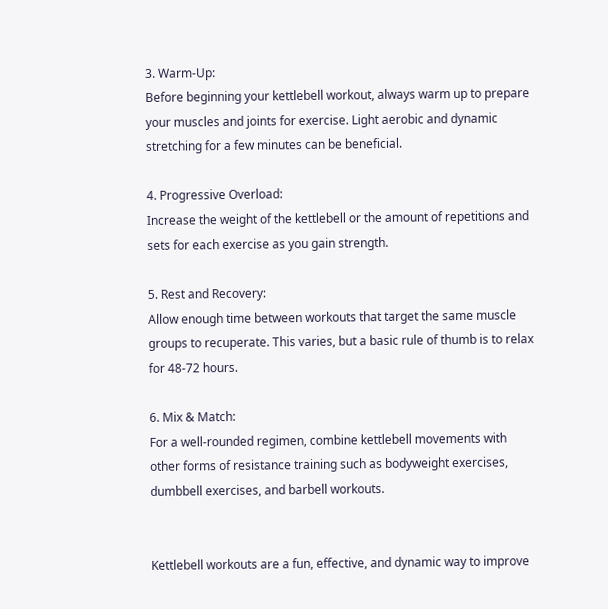3. Warm-Up:
Before beginning your kettlebell workout, always warm up to prepare your muscles and joints for exercise. Light aerobic and dynamic stretching for a few minutes can be beneficial.

4. Progressive Overload:
Increase the weight of the kettlebell or the amount of repetitions and sets for each exercise as you gain strength.

5. Rest and Recovery:
Allow enough time between workouts that target the same muscle groups to recuperate. This varies, but a basic rule of thumb is to relax for 48-72 hours.

6. Mix & Match:
For a well-rounded regimen, combine kettlebell movements with other forms of resistance training such as bodyweight exercises, dumbbell exercises, and barbell workouts.


Kettlebell workouts are a fun, effective, and dynamic way to improve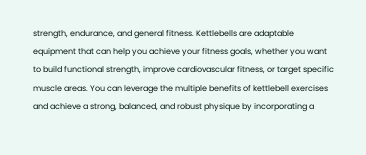strength, endurance, and general fitness. Kettlebells are adaptable equipment that can help you achieve your fitness goals, whether you want to build functional strength, improve cardiovascular fitness, or target specific muscle areas. You can leverage the multiple benefits of kettlebell exercises and achieve a strong, balanced, and robust physique by incorporating a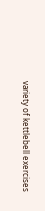variety of kettlebell exercises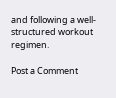and following a well-structured workout regimen.

Post a Comment